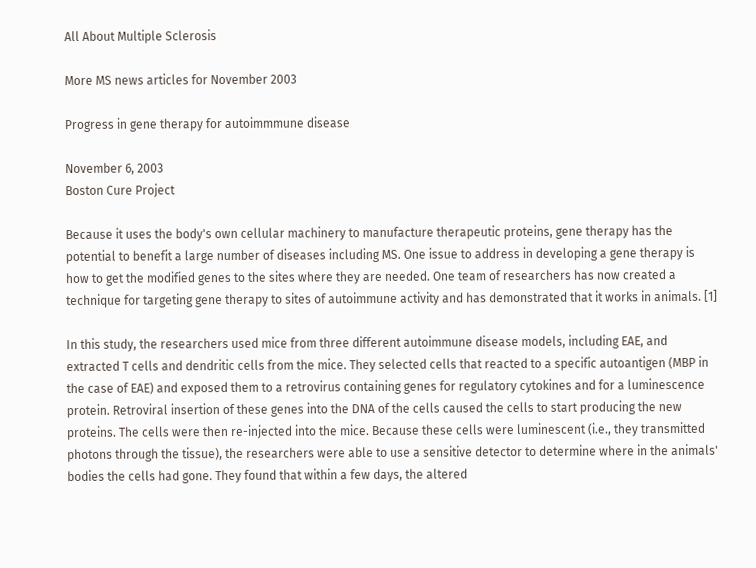All About Multiple Sclerosis

More MS news articles for November 2003

Progress in gene therapy for autoimmmune disease

November 6, 2003
Boston Cure Project

Because it uses the body's own cellular machinery to manufacture therapeutic proteins, gene therapy has the potential to benefit a large number of diseases including MS. One issue to address in developing a gene therapy is how to get the modified genes to the sites where they are needed. One team of researchers has now created a technique for targeting gene therapy to sites of autoimmune activity and has demonstrated that it works in animals. [1]

In this study, the researchers used mice from three different autoimmune disease models, including EAE, and extracted T cells and dendritic cells from the mice. They selected cells that reacted to a specific autoantigen (MBP in the case of EAE) and exposed them to a retrovirus containing genes for regulatory cytokines and for a luminescence protein. Retroviral insertion of these genes into the DNA of the cells caused the cells to start producing the new proteins. The cells were then re-injected into the mice. Because these cells were luminescent (i.e., they transmitted photons through the tissue), the researchers were able to use a sensitive detector to determine where in the animals' bodies the cells had gone. They found that within a few days, the altered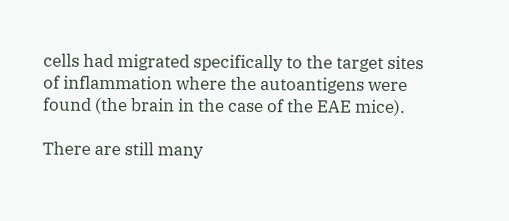cells had migrated specifically to the target sites of inflammation where the autoantigens were found (the brain in the case of the EAE mice).

There are still many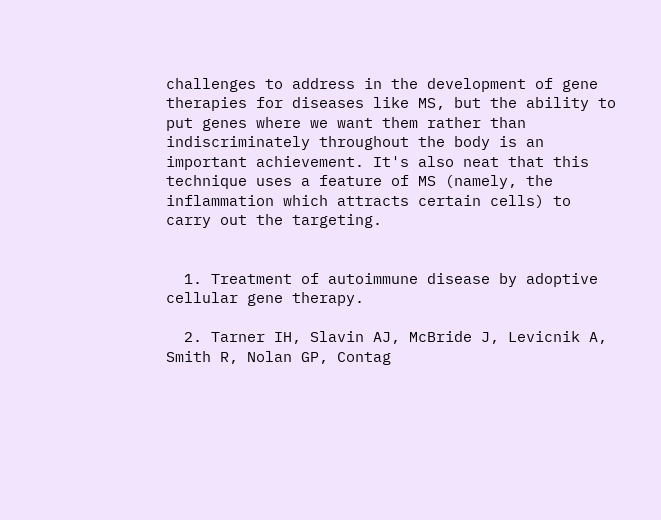challenges to address in the development of gene therapies for diseases like MS, but the ability to put genes where we want them rather than indiscriminately throughout the body is an important achievement. It's also neat that this technique uses a feature of MS (namely, the inflammation which attracts certain cells) to carry out the targeting.


  1. Treatment of autoimmune disease by adoptive cellular gene therapy.

  2. Tarner IH, Slavin AJ, McBride J, Levicnik A, Smith R, Nolan GP, Contag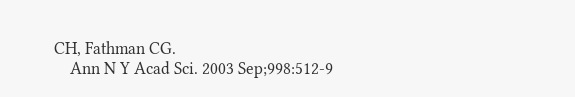CH, Fathman CG.
    Ann N Y Acad Sci. 2003 Sep;998:512-9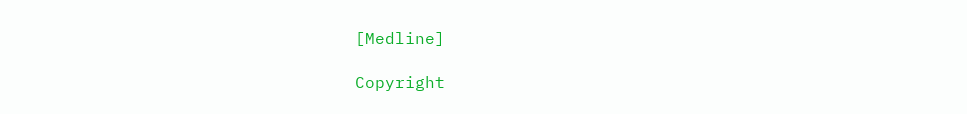[Medline]

Copyright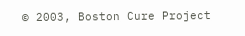© 2003, Boston Cure Project